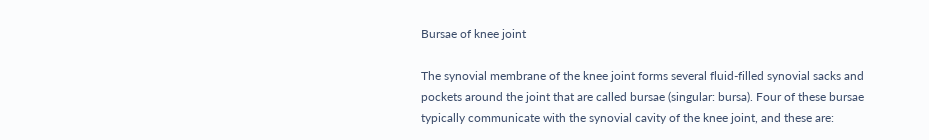Bursae of knee joint

The synovial membrane of the knee joint forms several fluid-filled synovial sacks and pockets around the joint that are called bursae (singular: bursa). Four of these bursae typically communicate with the synovial cavity of the knee joint, and these are: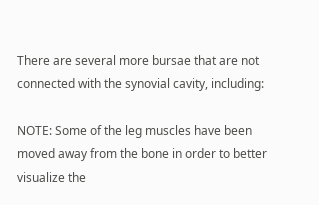There are several more bursae that are not connected with the synovial cavity, including:

NOTE: Some of the leg muscles have been moved away from the bone in order to better visualize the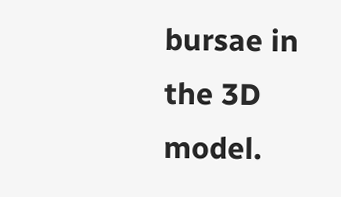bursae in the 3D model.